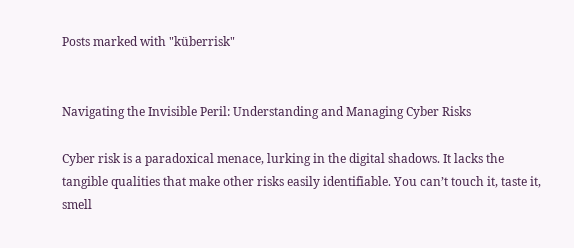Posts marked with "küberrisk"


Navigating the Invisible Peril: Understanding and Managing Cyber Risks

Cyber risk is a paradoxical menace, lurking in the digital shadows. It lacks the tangible qualities that make other risks easily identifiable. You can’t touch it, taste it, smell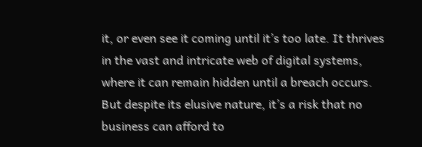it, or even see it coming until it’s too late. It thrives in the vast and intricate web of digital systems, where it can remain hidden until a breach occurs. But despite its elusive nature, it’s a risk that no business can afford to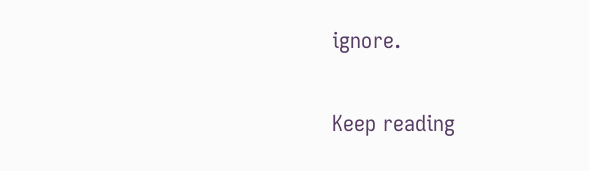ignore.

Keep reading